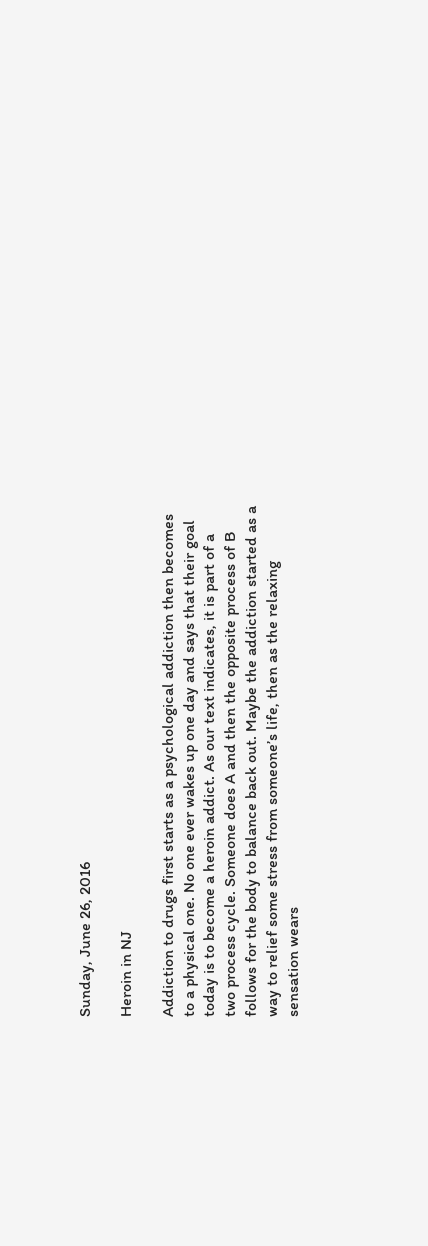Sunday, June 26, 2016

Heroin in NJ

Addiction to drugs first starts as a psychological addiction then becomes to a physical one. No one ever wakes up one day and says that their goal today is to become a heroin addict. As our text indicates, it is part of a two process cycle. Someone does A and then the opposite process of B follows for the body to balance back out. Maybe the addiction started as a way to relief some stress from someone’s life, then as the relaxing sensation wears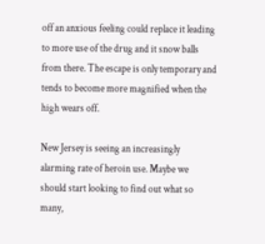off an anxious feeling could replace it leading to more use of the drug and it snow balls from there. The escape is only temporary and tends to become more magnified when the high wears off.

New Jersey is seeing an increasingly alarming rate of heroin use. Maybe we should start looking to find out what so many,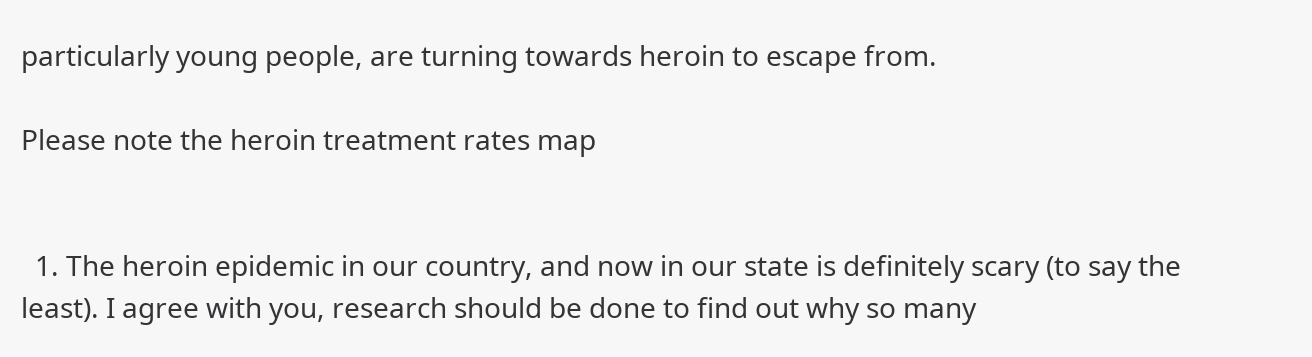particularly young people, are turning towards heroin to escape from.

Please note the heroin treatment rates map


  1. The heroin epidemic in our country, and now in our state is definitely scary (to say the least). I agree with you, research should be done to find out why so many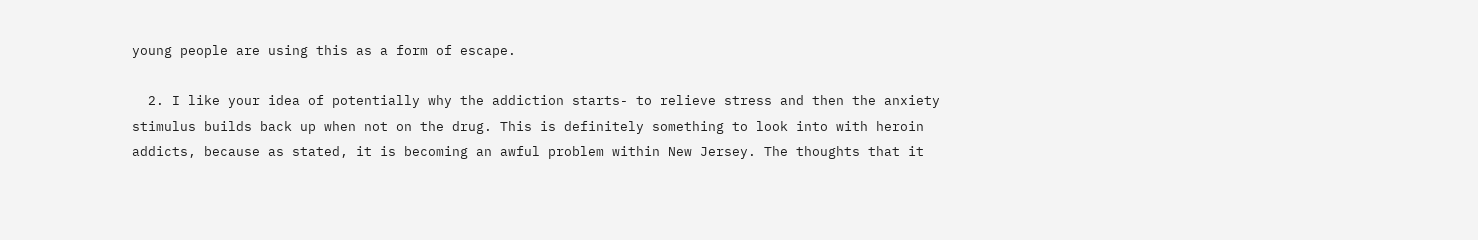young people are using this as a form of escape.

  2. I like your idea of potentially why the addiction starts- to relieve stress and then the anxiety stimulus builds back up when not on the drug. This is definitely something to look into with heroin addicts, because as stated, it is becoming an awful problem within New Jersey. The thoughts that it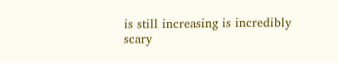is still increasing is incredibly scary